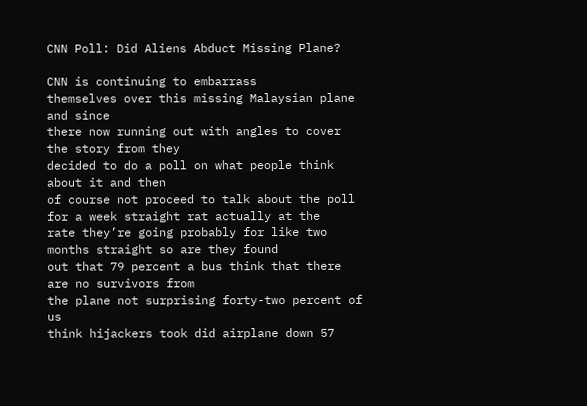CNN Poll: Did Aliens Abduct Missing Plane?

CNN is continuing to embarrass
themselves over this missing Malaysian plane and since
there now running out with angles to cover the story from they
decided to do a poll on what people think about it and then
of course not proceed to talk about the poll for a week straight rat actually at the
rate they’re going probably for like two months straight so are they found
out that 79 percent a bus think that there are no survivors from
the plane not surprising forty-two percent of us
think hijackers took did airplane down 57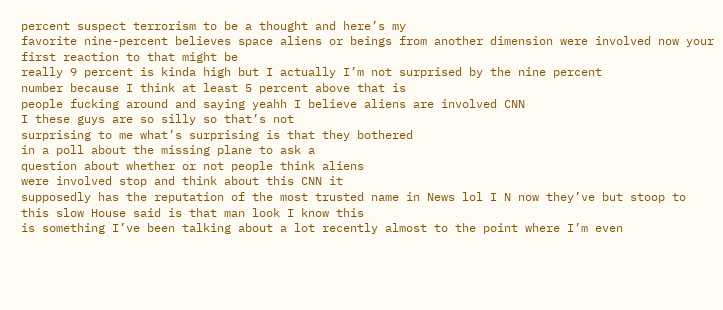percent suspect terrorism to be a thought and here’s my
favorite nine-percent believes space aliens or beings from another dimension were involved now your first reaction to that might be
really 9 percent is kinda high but I actually I’m not surprised by the nine percent
number because I think at least 5 percent above that is
people fucking around and saying yeahh I believe aliens are involved CNN
I these guys are so silly so that’s not
surprising to me what’s surprising is that they bothered
in a poll about the missing plane to ask a
question about whether or not people think aliens
were involved stop and think about this CNN it
supposedly has the reputation of the most trusted name in News lol I N now they’ve but stoop to this slow House said is that man look I know this
is something I’ve been talking about a lot recently almost to the point where I’m even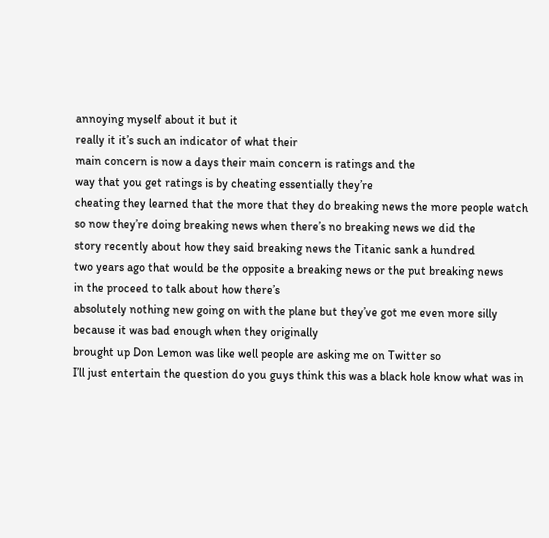annoying myself about it but it
really it it’s such an indicator of what their
main concern is now a days their main concern is ratings and the
way that you get ratings is by cheating essentially they’re
cheating they learned that the more that they do breaking news the more people watch
so now they’re doing breaking news when there’s no breaking news we did the
story recently about how they said breaking news the Titanic sank a hundred
two years ago that would be the opposite a breaking news or the put breaking news
in the proceed to talk about how there’s
absolutely nothing new going on with the plane but they’ve got me even more silly
because it was bad enough when they originally
brought up Don Lemon was like well people are asking me on Twitter so
I’ll just entertain the question do you guys think this was a black hole know what was in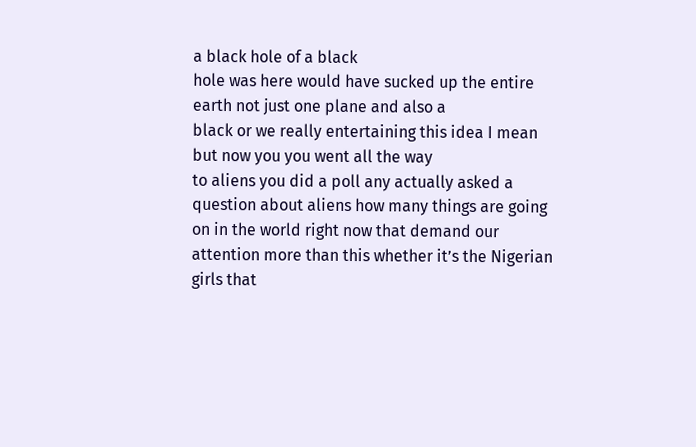a black hole of a black
hole was here would have sucked up the entire earth not just one plane and also a
black or we really entertaining this idea I mean but now you you went all the way
to aliens you did a poll any actually asked a
question about aliens how many things are going
on in the world right now that demand our attention more than this whether it’s the Nigerian girls that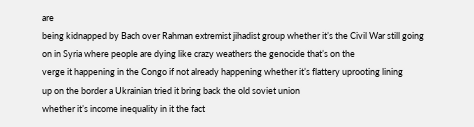are
being kidnapped by Bach over Rahman extremist jihadist group whether it’s the Civil War still going
on in Syria where people are dying like crazy weathers the genocide that’s on the
verge it happening in the Congo if not already happening whether it’s flattery uprooting lining
up on the border a Ukrainian tried it bring back the old soviet union
whether it’s income inequality in it the fact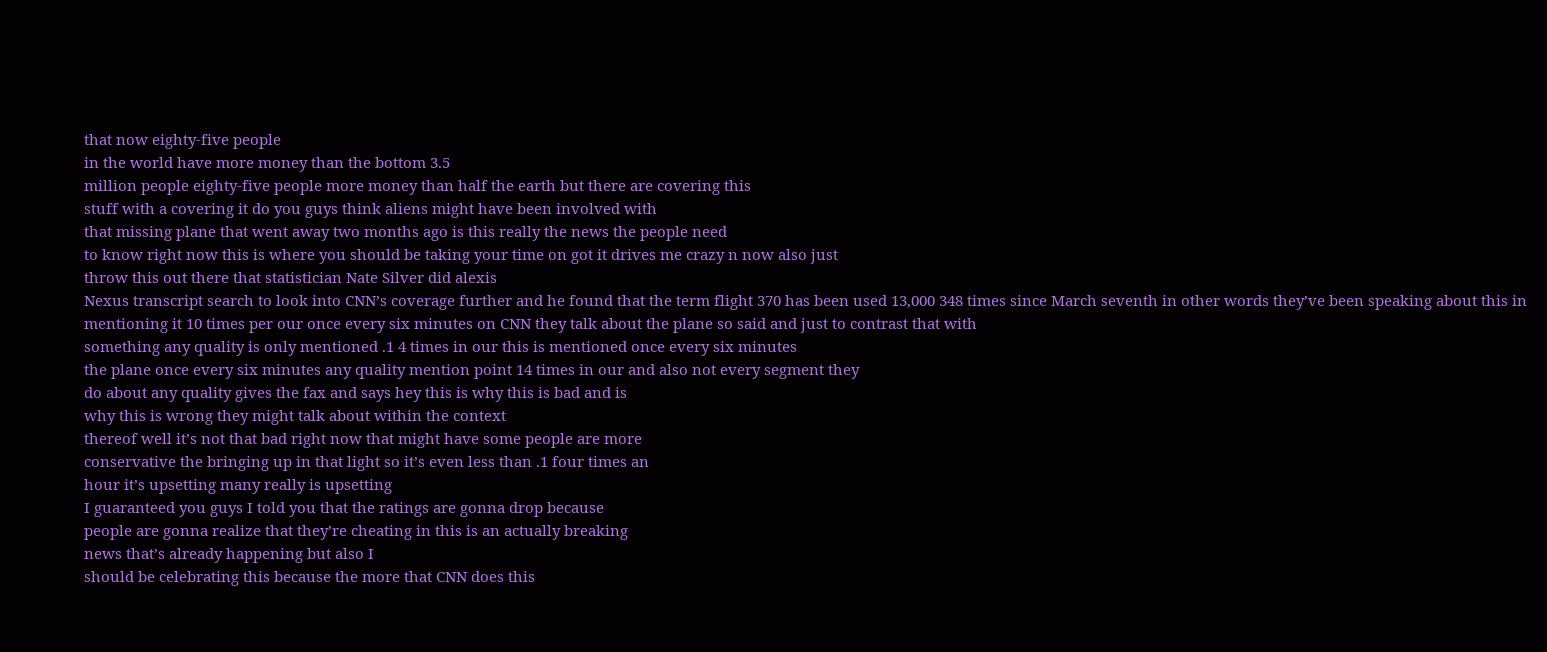that now eighty-five people
in the world have more money than the bottom 3.5
million people eighty-five people more money than half the earth but there are covering this
stuff with a covering it do you guys think aliens might have been involved with
that missing plane that went away two months ago is this really the news the people need
to know right now this is where you should be taking your time on got it drives me crazy n now also just
throw this out there that statistician Nate Silver did alexis
Nexus transcript search to look into CNN’s coverage further and he found that the term flight 370 has been used 13,000 348 times since March seventh in other words they’ve been speaking about this in
mentioning it 10 times per our once every six minutes on CNN they talk about the plane so said and just to contrast that with
something any quality is only mentioned .1 4 times in our this is mentioned once every six minutes
the plane once every six minutes any quality mention point 14 times in our and also not every segment they
do about any quality gives the fax and says hey this is why this is bad and is
why this is wrong they might talk about within the context
thereof well it’s not that bad right now that might have some people are more
conservative the bringing up in that light so it’s even less than .1 four times an
hour it’s upsetting many really is upsetting
I guaranteed you guys I told you that the ratings are gonna drop because
people are gonna realize that they’re cheating in this is an actually breaking
news that’s already happening but also I
should be celebrating this because the more that CNN does this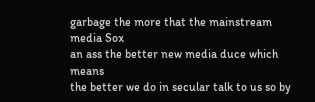garbage the more that the mainstream media Sox
an ass the better new media duce which means
the better we do in secular talk to us so by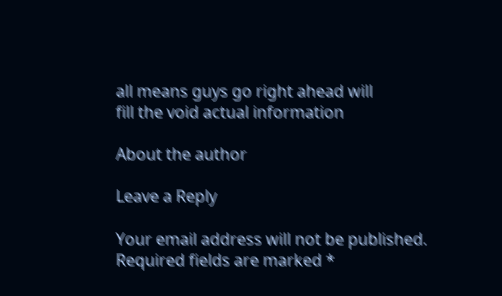all means guys go right ahead will
fill the void actual information

About the author

Leave a Reply

Your email address will not be published. Required fields are marked *